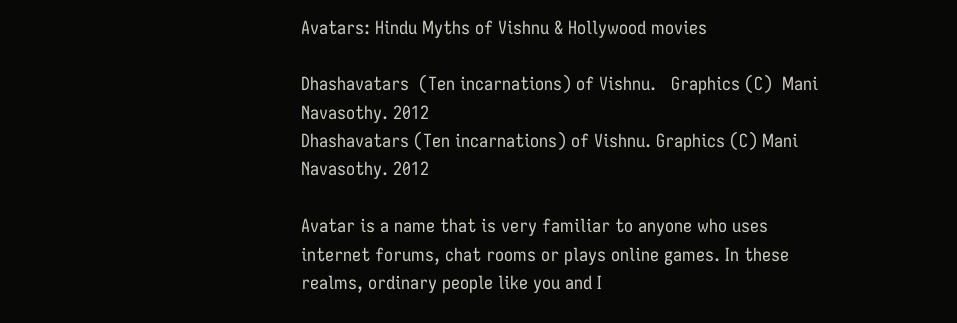Avatars: Hindu Myths of Vishnu & Hollywood movies

Dhashavatars  (Ten incarnations) of Vishnu.   Graphics (C)  Mani Navasothy. 2012
Dhashavatars (Ten incarnations) of Vishnu. Graphics (C) Mani Navasothy. 2012

Avatar is a name that is very familiar to anyone who uses internet forums, chat rooms or plays online games. In these realms, ordinary people like you and I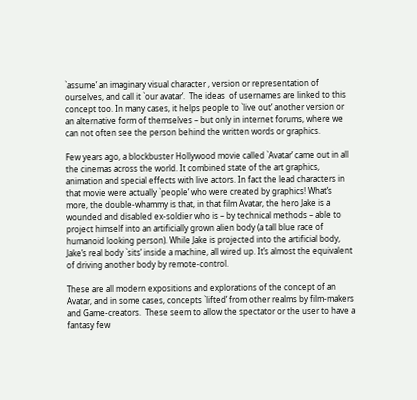`assume’ an imaginary visual character , version or representation of ourselves, and call it `our avatar’.  The ideas  of usernames are linked to this concept too. In many cases, it helps people to `live out’ another version or an alternative form of themselves – but only in internet forums, where we can not often see the person behind the written words or graphics.

Few years ago, a blockbuster Hollywood movie called `Avatar’ came out in all the cinemas across the world. It combined state of the art graphics, animation and special effects with live actors. In fact the lead characters in that movie were actually `people’ who were created by graphics! What’s more, the double-whammy is that, in that film Avatar, the hero Jake is a wounded and disabled ex-soldier who is – by technical methods – able to project himself into an artificially grown alien body (a tall blue race of humanoid looking person). While Jake is projected into the artificial body, Jake’s real body `sits’ inside a machine, all wired up. It’s almost the equivalent of driving another body by remote-control.

These are all modern expositions and explorations of the concept of an Avatar, and in some cases, concepts `lifted’ from other realms by film-makers and Game-creators.  These seem to allow the spectator or the user to have a fantasy few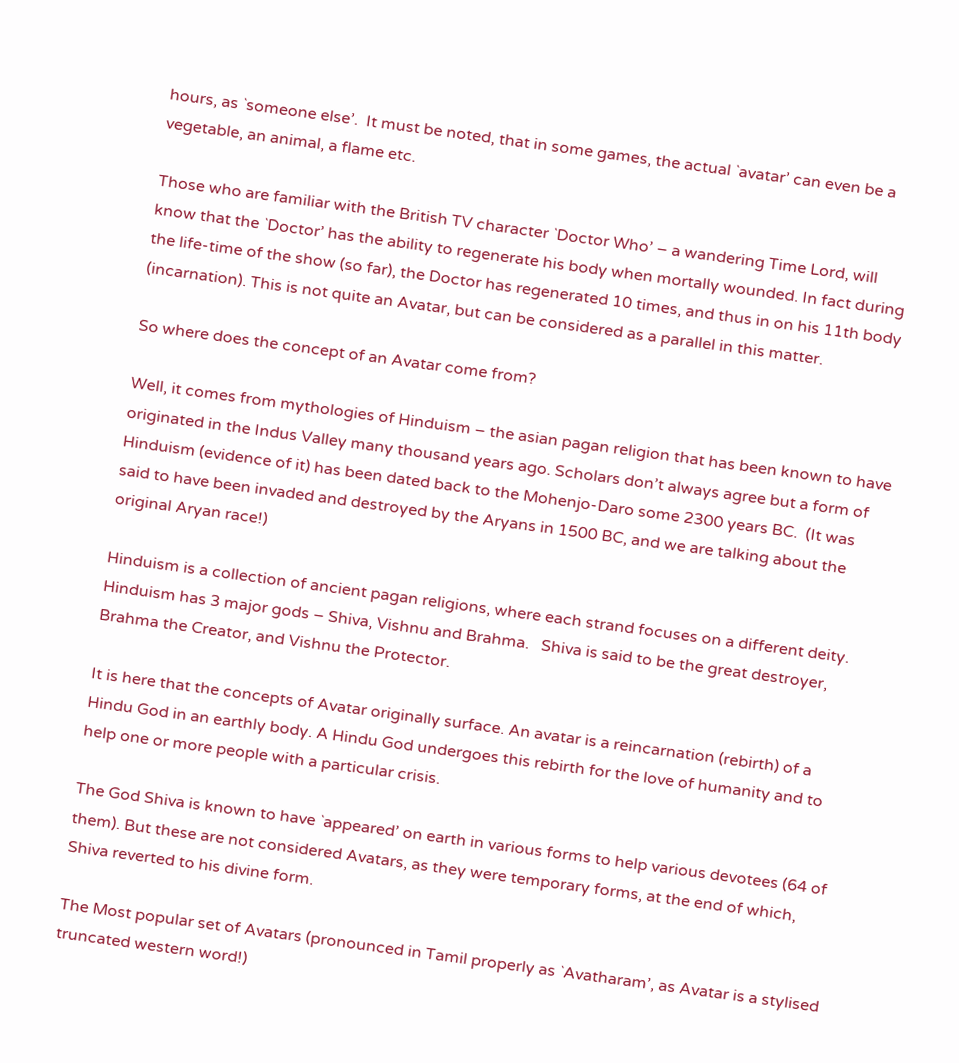hours, as `someone else’.  It must be noted, that in some games, the actual `avatar’ can even be a vegetable, an animal, a flame etc.

Those who are familiar with the British TV character `Doctor Who’ – a wandering Time Lord, will know that the `Doctor’ has the ability to regenerate his body when mortally wounded. In fact during the life-time of the show (so far), the Doctor has regenerated 10 times, and thus in on his 11th body (incarnation). This is not quite an Avatar, but can be considered as a parallel in this matter.

So where does the concept of an Avatar come from?

Well, it comes from mythologies of Hinduism – the asian pagan religion that has been known to have originated in the Indus Valley many thousand years ago. Scholars don’t always agree but a form of Hinduism (evidence of it) has been dated back to the Mohenjo-Daro some 2300 years BC.  (It was said to have been invaded and destroyed by the Aryans in 1500 BC, and we are talking about the original Aryan race!)

Hinduism is a collection of ancient pagan religions, where each strand focuses on a different deity. Hinduism has 3 major gods – Shiva, Vishnu and Brahma.   Shiva is said to be the great destroyer, Brahma the Creator, and Vishnu the Protector.

It is here that the concepts of Avatar originally surface. An avatar is a reincarnation (rebirth) of a Hindu God in an earthly body. A Hindu God undergoes this rebirth for the love of humanity and to help one or more people with a particular crisis.

The God Shiva is known to have `appeared’ on earth in various forms to help various devotees (64 of them). But these are not considered Avatars, as they were temporary forms, at the end of which, Shiva reverted to his divine form.

The Most popular set of Avatars (pronounced in Tamil properly as `Avatharam’, as Avatar is a stylised truncated western word!)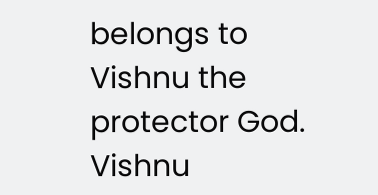belongs to Vishnu the protector God. Vishnu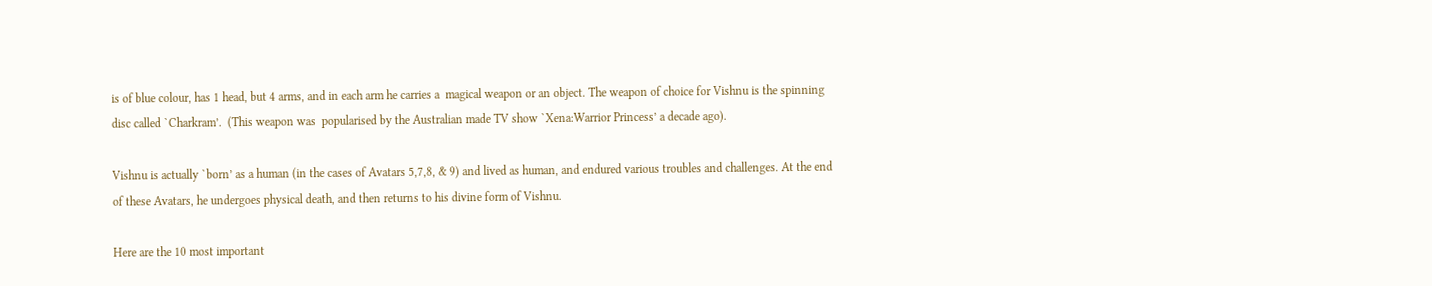is of blue colour, has 1 head, but 4 arms, and in each arm he carries a  magical weapon or an object. The weapon of choice for Vishnu is the spinning disc called `Charkram’.  (This weapon was  popularised by the Australian made TV show `Xena:Warrior Princess’ a decade ago).

Vishnu is actually `born’ as a human (in the cases of Avatars 5,7,8, & 9) and lived as human, and endured various troubles and challenges. At the end of these Avatars, he undergoes physical death, and then returns to his divine form of Vishnu.

Here are the 10 most important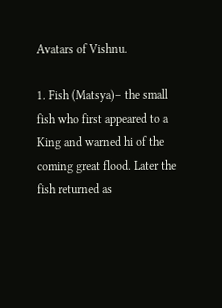Avatars of Vishnu.

1. Fish (Matsya)– the small fish who first appeared to a King and warned hi of the coming great flood. Later the fish returned as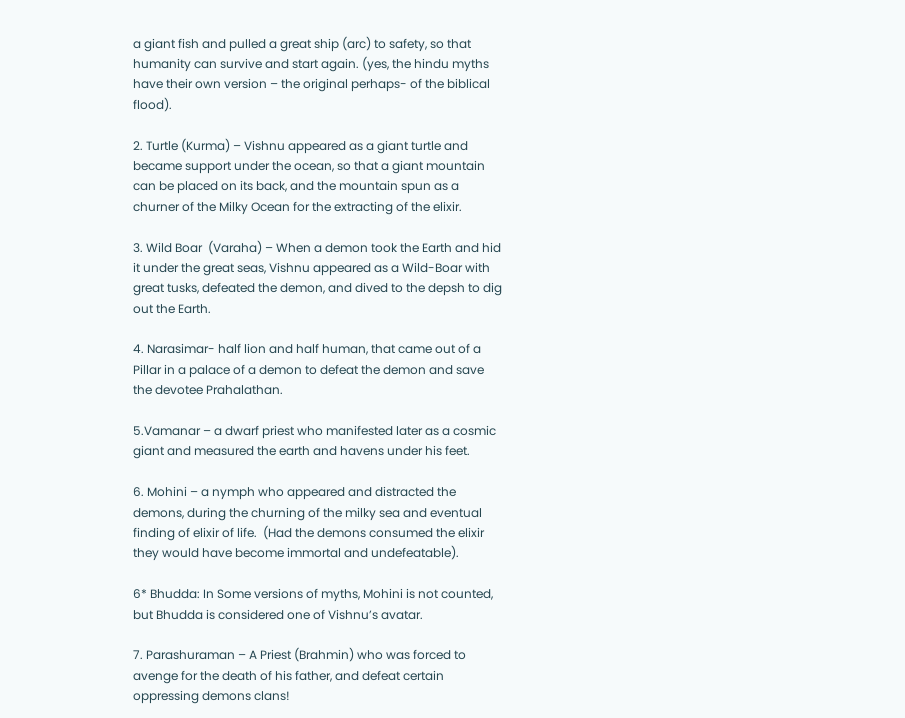a giant fish and pulled a great ship (arc) to safety, so that humanity can survive and start again. (yes, the hindu myths have their own version – the original perhaps- of the biblical flood).

2. Turtle (Kurma) – Vishnu appeared as a giant turtle and became support under the ocean, so that a giant mountain can be placed on its back, and the mountain spun as a churner of the Milky Ocean for the extracting of the elixir.

3. Wild Boar  (Varaha) – When a demon took the Earth and hid it under the great seas, Vishnu appeared as a Wild-Boar with great tusks, defeated the demon, and dived to the depsh to dig out the Earth.

4. Narasimar- half lion and half human, that came out of a Pillar in a palace of a demon to defeat the demon and save the devotee Prahalathan.

5.Vamanar – a dwarf priest who manifested later as a cosmic giant and measured the earth and havens under his feet.

6. Mohini – a nymph who appeared and distracted the demons, during the churning of the milky sea and eventual finding of elixir of life.  (Had the demons consumed the elixir they would have become immortal and undefeatable).

6* Bhudda: In Some versions of myths, Mohini is not counted, but Bhudda is considered one of Vishnu’s avatar.

7. Parashuraman – A Priest (Brahmin) who was forced to avenge for the death of his father, and defeat certain oppressing demons clans!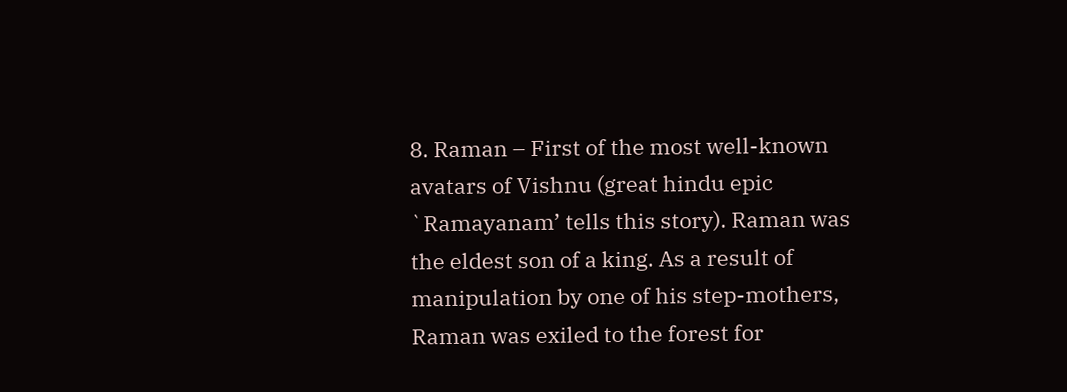8. Raman – First of the most well-known avatars of Vishnu (great hindu epic `Ramayanam’ tells this story). Raman was the eldest son of a king. As a result of manipulation by one of his step-mothers, Raman was exiled to the forest for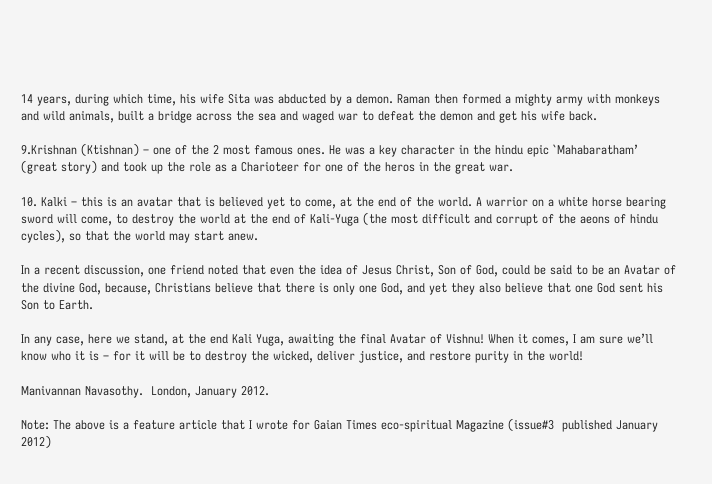14 years, during which time, his wife Sita was abducted by a demon. Raman then formed a mighty army with monkeys and wild animals, built a bridge across the sea and waged war to defeat the demon and get his wife back.

9.Krishnan (Ktishnan) – one of the 2 most famous ones. He was a key character in the hindu epic `Mahabaratham’ (great story) and took up the role as a Charioteer for one of the heros in the great war.

10. Kalki – this is an avatar that is believed yet to come, at the end of the world. A warrior on a white horse bearing sword will come, to destroy the world at the end of Kali-Yuga (the most difficult and corrupt of the aeons of hindu cycles), so that the world may start anew.

In a recent discussion, one friend noted that even the idea of Jesus Christ, Son of God, could be said to be an Avatar of the divine God, because, Christians believe that there is only one God, and yet they also believe that one God sent his Son to Earth.

In any case, here we stand, at the end Kali Yuga, awaiting the final Avatar of Vishnu! When it comes, I am sure we’ll know who it is – for it will be to destroy the wicked, deliver justice, and restore purity in the world!

Manivannan Navasothy.  London, January 2012.

Note: The above is a feature article that I wrote for Gaian Times eco-spiritual Magazine (issue#3  published January 2012)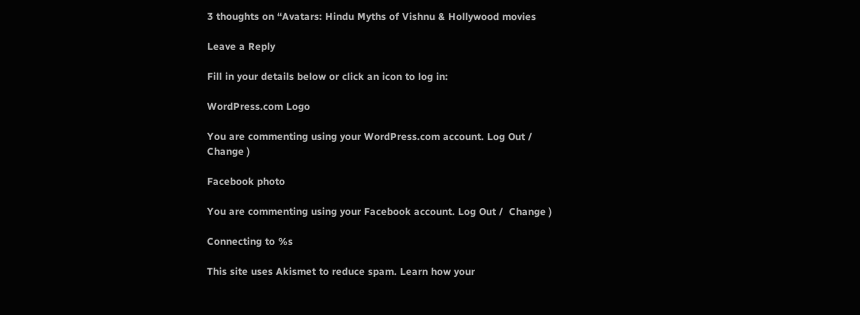3 thoughts on “Avatars: Hindu Myths of Vishnu & Hollywood movies

Leave a Reply

Fill in your details below or click an icon to log in:

WordPress.com Logo

You are commenting using your WordPress.com account. Log Out /  Change )

Facebook photo

You are commenting using your Facebook account. Log Out /  Change )

Connecting to %s

This site uses Akismet to reduce spam. Learn how your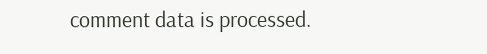comment data is processed.